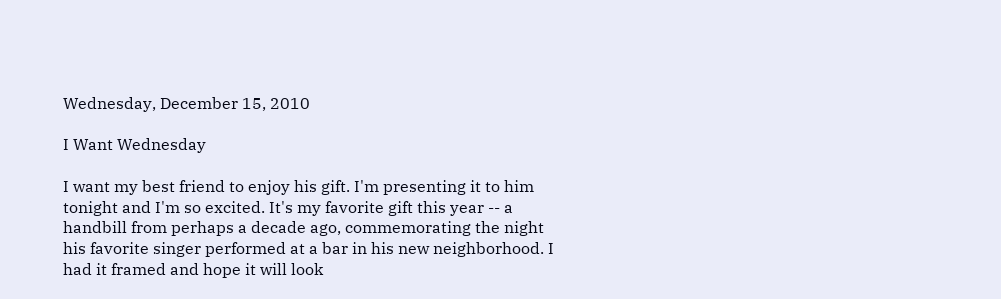Wednesday, December 15, 2010

I Want Wednesday

I want my best friend to enjoy his gift. I'm presenting it to him tonight and I'm so excited. It's my favorite gift this year -- a handbill from perhaps a decade ago, commemorating the night his favorite singer performed at a bar in his new neighborhood. I had it framed and hope it will look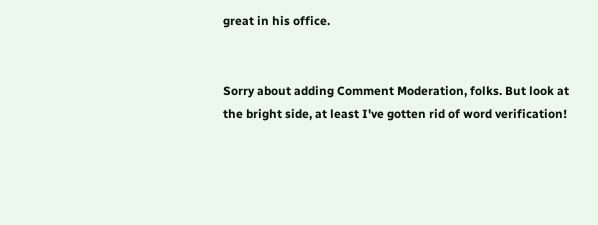great in his office.


Sorry about adding Comment Moderation, folks. But look at the bright side, at least I've gotten rid of word verification!